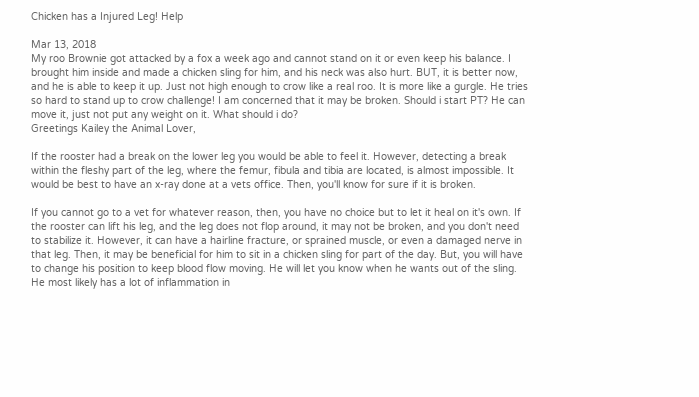Chicken has a Injured Leg! Help

Mar 13, 2018
My roo Brownie got attacked by a fox a week ago and cannot stand on it or even keep his balance. I brought him inside and made a chicken sling for him, and his neck was also hurt. BUT, it is better now, and he is able to keep it up. Just not high enough to crow like a real roo. It is more like a gurgle. He tries so hard to stand up to crow challenge! I am concerned that it may be broken. Should i start PT? He can move it, just not put any weight on it. What should i do?
Greetings Kailey the Animal Lover,

If the rooster had a break on the lower leg you would be able to feel it. However, detecting a break within the fleshy part of the leg, where the femur, fibula and tibia are located, is almost impossible. It would be best to have an x-ray done at a vets office. Then, you'll know for sure if it is broken.

If you cannot go to a vet for whatever reason, then, you have no choice but to let it heal on it's own. If the rooster can lift his leg, and the leg does not flop around, it may not be broken, and you don't need to stabilize it. However, it can have a hairline fracture, or sprained muscle, or even a damaged nerve in that leg. Then, it may be beneficial for him to sit in a chicken sling for part of the day. But, you will have to change his position to keep blood flow moving. He will let you know when he wants out of the sling. He most likely has a lot of inflammation in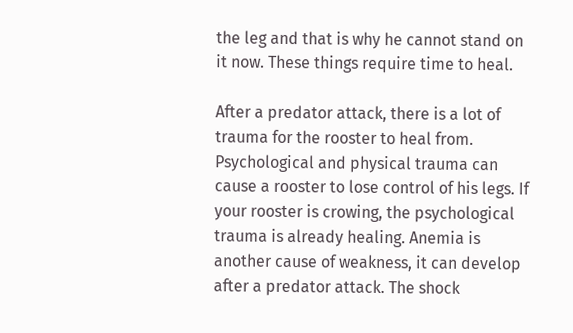the leg and that is why he cannot stand on it now. These things require time to heal.

After a predator attack, there is a lot of trauma for the rooster to heal from. Psychological and physical trauma can cause a rooster to lose control of his legs. If your rooster is crowing, the psychological trauma is already healing. Anemia is another cause of weakness, it can develop after a predator attack. The shock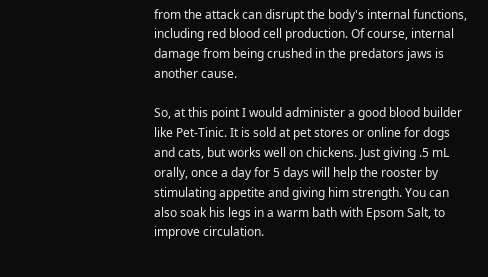from the attack can disrupt the body's internal functions, including red blood cell production. Of course, internal damage from being crushed in the predators jaws is another cause.

So, at this point I would administer a good blood builder like Pet-Tinic. It is sold at pet stores or online for dogs and cats, but works well on chickens. Just giving .5 mL orally, once a day for 5 days will help the rooster by stimulating appetite and giving him strength. You can also soak his legs in a warm bath with Epsom Salt, to improve circulation.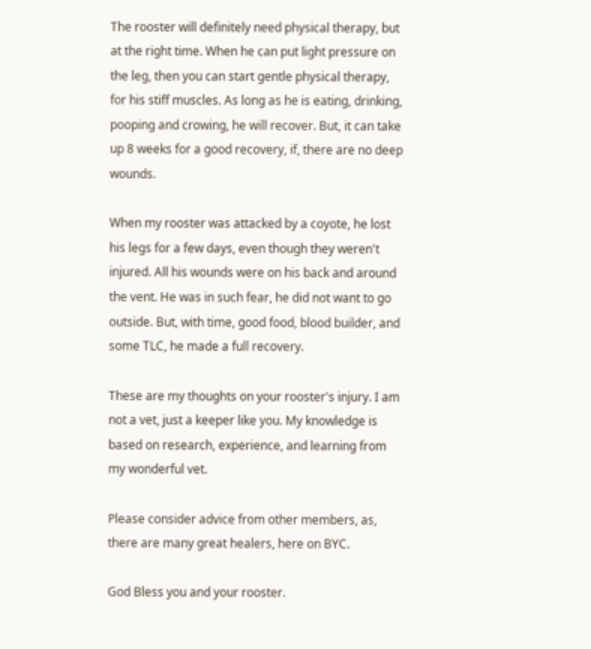The rooster will definitely need physical therapy, but at the right time. When he can put light pressure on the leg, then you can start gentle physical therapy, for his stiff muscles. As long as he is eating, drinking, pooping and crowing, he will recover. But, it can take up 8 weeks for a good recovery, if, there are no deep wounds.

When my rooster was attacked by a coyote, he lost his legs for a few days, even though they weren't injured. All his wounds were on his back and around the vent. He was in such fear, he did not want to go outside. But, with time, good food, blood builder, and some TLC, he made a full recovery.

These are my thoughts on your rooster's injury. I am not a vet, just a keeper like you. My knowledge is based on research, experience, and learning from my wonderful vet.

Please consider advice from other members, as, there are many great healers, here on BYC.

God Bless you and your rooster.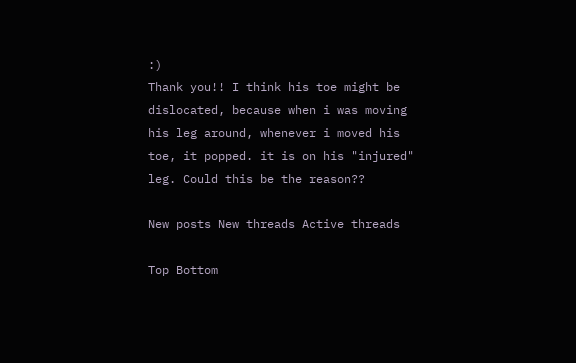:)
Thank you!! I think his toe might be dislocated, because when i was moving his leg around, whenever i moved his toe, it popped. it is on his "injured" leg. Could this be the reason??

New posts New threads Active threads

Top Bottom